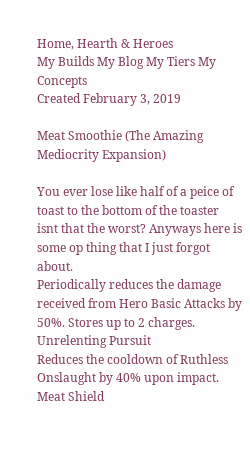Home, Hearth & Heroes
My Builds My Blog My Tiers My Concepts
Created February 3, 2019

Meat Smoothie (The Amazing Mediocrity Expansion)

You ever lose like half of a peice of toast to the bottom of the toaster isnt that the worst? Anyways here is some op thing that I just forgot about.
Periodically reduces the damage received from Hero Basic Attacks by 50%. Stores up to 2 charges.
Unrelenting Pursuit
Reduces the cooldown of Ruthless Onslaught by 40% upon impact.
Meat Shield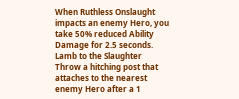When Ruthless Onslaught impacts an enemy Hero, you take 50% reduced Ability Damage for 2.5 seconds.
Lamb to the Slaughter
Throw a hitching post that attaches to the nearest enemy Hero after a 1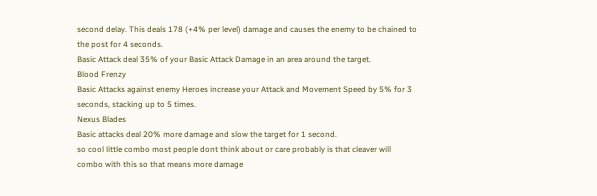second delay. This deals 178 (+4% per level) damage and causes the enemy to be chained to the post for 4 seconds.
Basic Attack deal 35% of your Basic Attack Damage in an area around the target.
Blood Frenzy
Basic Attacks against enemy Heroes increase your Attack and Movement Speed by 5% for 3 seconds, stacking up to 5 times.
Nexus Blades
Basic attacks deal 20% more damage and slow the target for 1 second.
so cool little combo most people dont think about or care probably is that cleaver will combo with this so that means more damage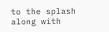to the splash along with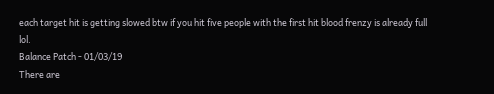each target hit is getting slowed btw if you hit five people with the first hit blood frenzy is already full lol.
Balance Patch - 01/03/19
There are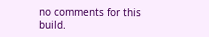no comments for this build.